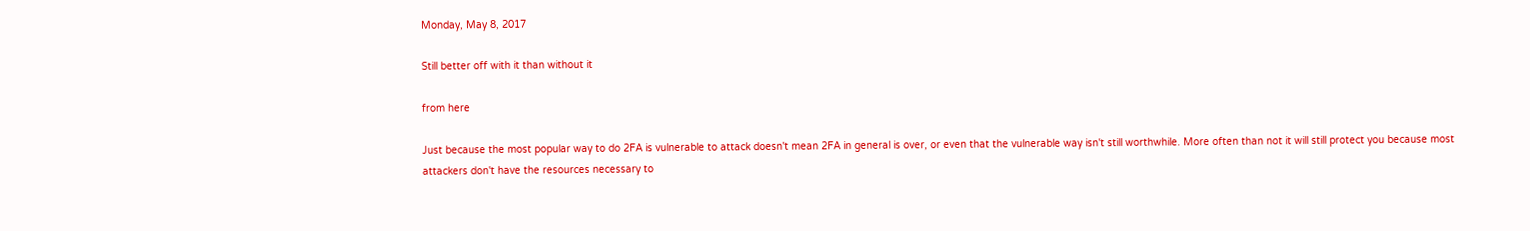Monday, May 8, 2017

Still better off with it than without it

from here

Just because the most popular way to do 2FA is vulnerable to attack doesn't mean 2FA in general is over, or even that the vulnerable way isn't still worthwhile. More often than not it will still protect you because most attackers don't have the resources necessary to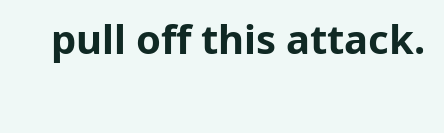pull off this attack.